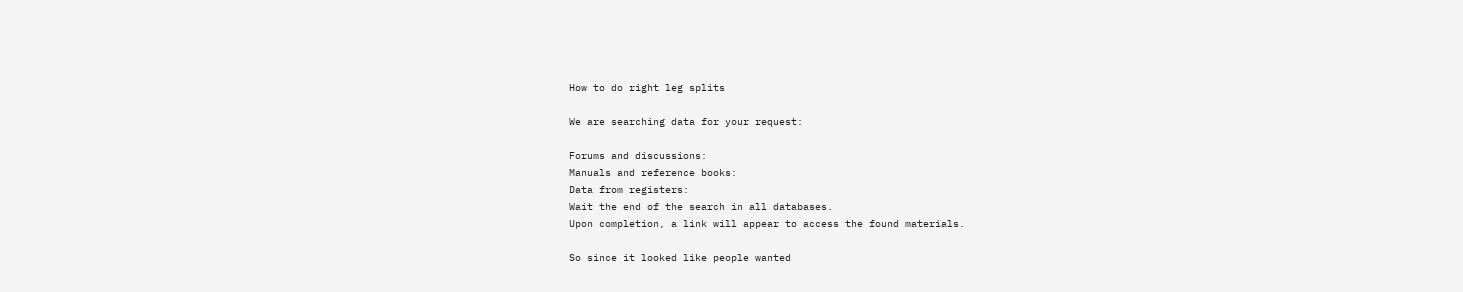How to do right leg splits

We are searching data for your request:

Forums and discussions:
Manuals and reference books:
Data from registers:
Wait the end of the search in all databases.
Upon completion, a link will appear to access the found materials.

So since it looked like people wanted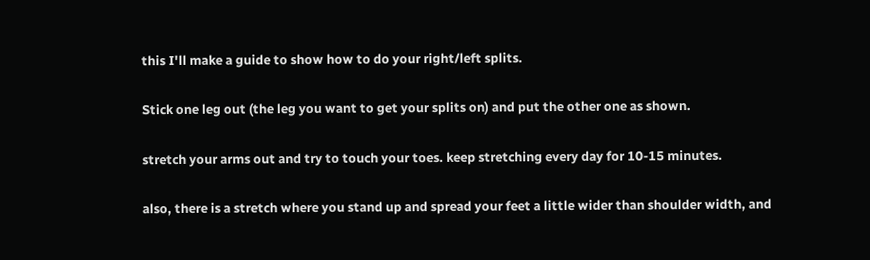this I'll make a guide to show how to do your right/left splits.

Stick one leg out (the leg you want to get your splits on) and put the other one as shown.

stretch your arms out and try to touch your toes. keep stretching every day for 10-15 minutes.

also, there is a stretch where you stand up and spread your feet a little wider than shoulder width, and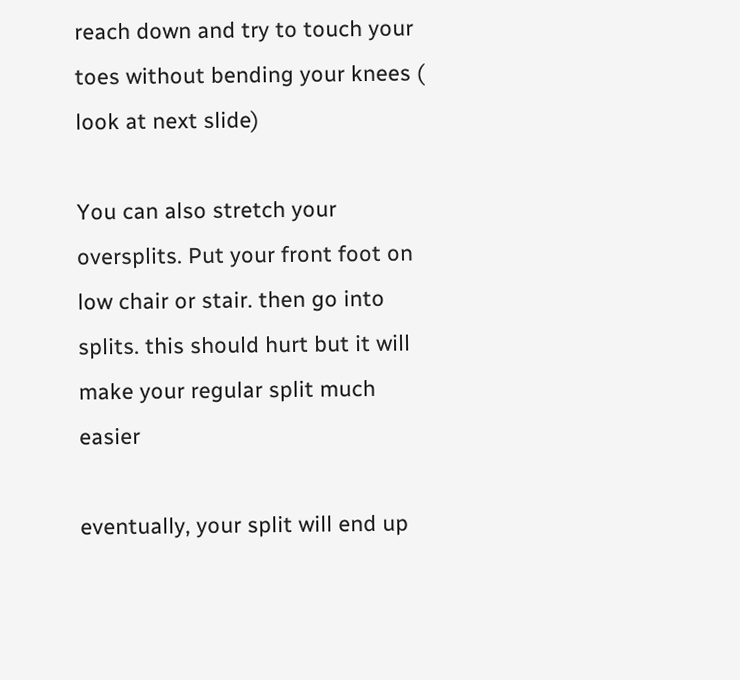reach down and try to touch your toes without bending your knees ( look at next slide)

You can also stretch your oversplits. Put your front foot on low chair or stair. then go into splits. this should hurt but it will make your regular split much easier

eventually, your split will end up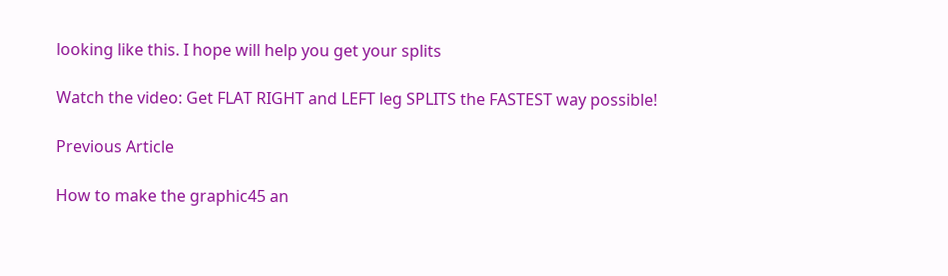looking like this. I hope will help you get your splits

Watch the video: Get FLAT RIGHT and LEFT leg SPLITS the FASTEST way possible!

Previous Article

How to make the graphic45 an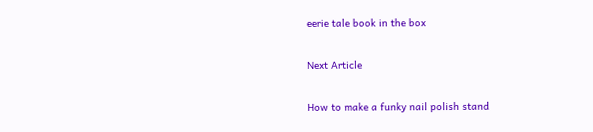eerie tale book in the box

Next Article

How to make a funky nail polish stand